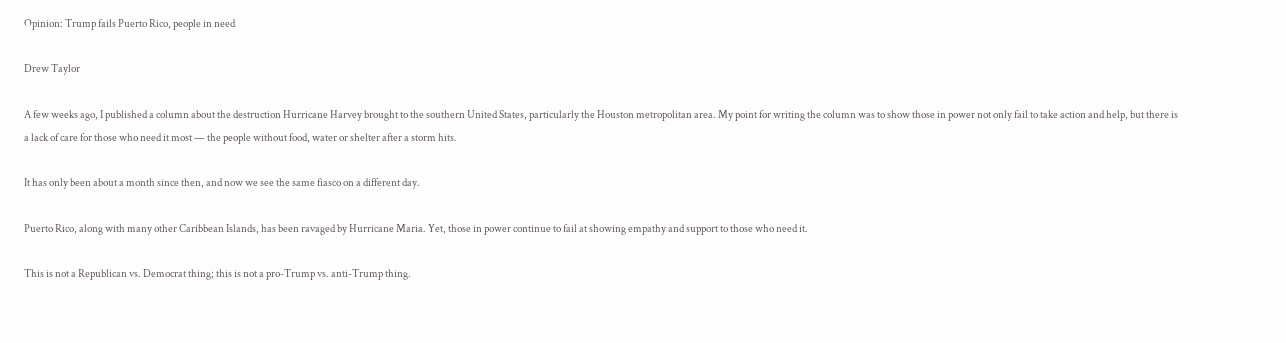Opinion: Trump fails Puerto Rico, people in need

Drew Taylor

A few weeks ago, I published a column about the destruction Hurricane Harvey brought to the southern United States, particularly the Houston metropolitan area. My point for writing the column was to show those in power not only fail to take action and help, but there is a lack of care for those who need it most — the people without food, water or shelter after a storm hits.

It has only been about a month since then, and now we see the same fiasco on a different day.

Puerto Rico, along with many other Caribbean Islands, has been ravaged by Hurricane Maria. Yet, those in power continue to fail at showing empathy and support to those who need it.

This is not a Republican vs. Democrat thing; this is not a pro-Trump vs. anti-Trump thing.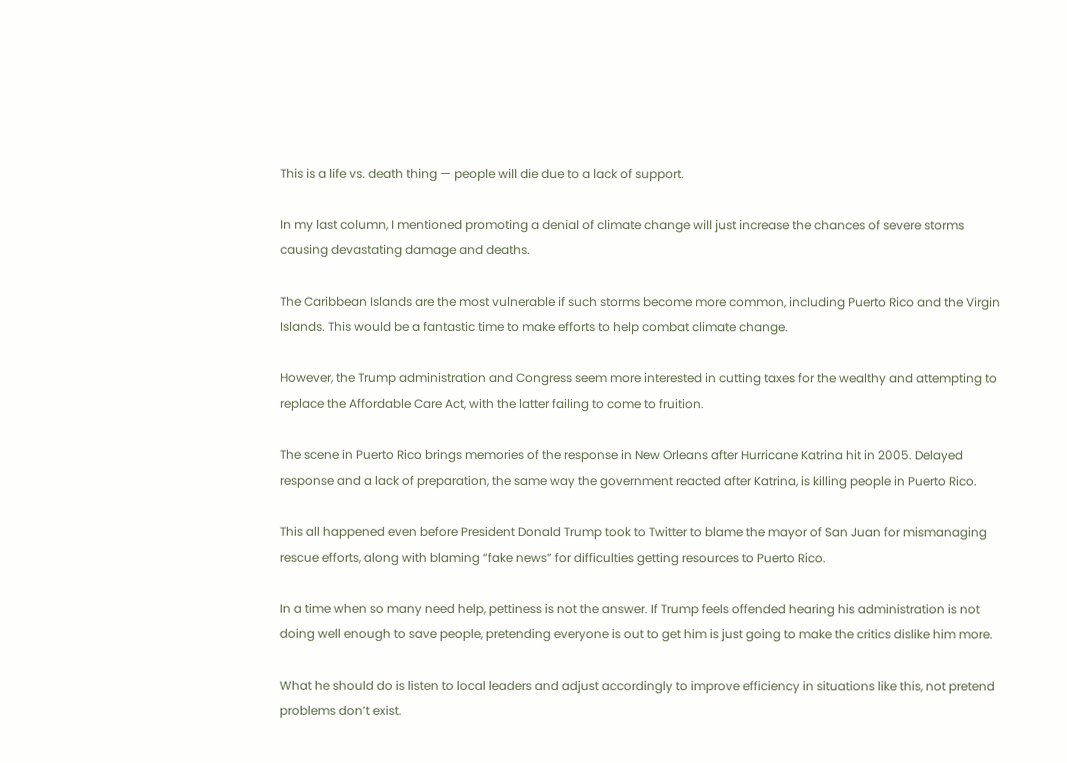This is a life vs. death thing — people will die due to a lack of support.

In my last column, I mentioned promoting a denial of climate change will just increase the chances of severe storms causing devastating damage and deaths.

The Caribbean Islands are the most vulnerable if such storms become more common, including Puerto Rico and the Virgin Islands. This would be a fantastic time to make efforts to help combat climate change.

However, the Trump administration and Congress seem more interested in cutting taxes for the wealthy and attempting to replace the Affordable Care Act, with the latter failing to come to fruition.

The scene in Puerto Rico brings memories of the response in New Orleans after Hurricane Katrina hit in 2005. Delayed response and a lack of preparation, the same way the government reacted after Katrina, is killing people in Puerto Rico.

This all happened even before President Donald Trump took to Twitter to blame the mayor of San Juan for mismanaging rescue efforts, along with blaming “fake news” for difficulties getting resources to Puerto Rico.

In a time when so many need help, pettiness is not the answer. If Trump feels offended hearing his administration is not doing well enough to save people, pretending everyone is out to get him is just going to make the critics dislike him more.

What he should do is listen to local leaders and adjust accordingly to improve efficiency in situations like this, not pretend problems don’t exist.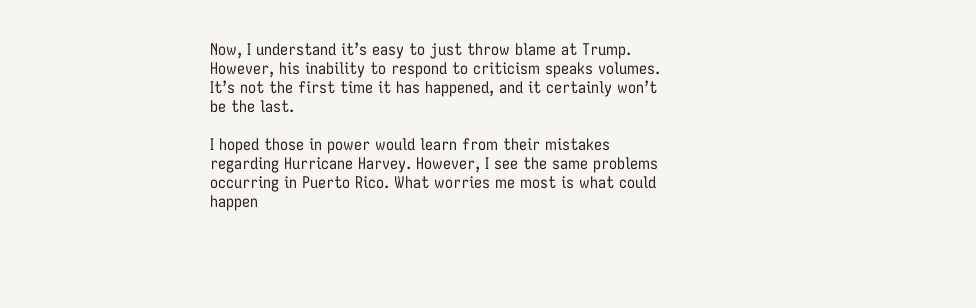Now, I understand it’s easy to just throw blame at Trump. However, his inability to respond to criticism speaks volumes. It’s not the first time it has happened, and it certainly won’t be the last.

I hoped those in power would learn from their mistakes regarding Hurricane Harvey. However, I see the same problems occurring in Puerto Rico. What worries me most is what could happen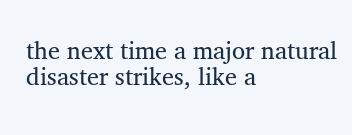the next time a major natural disaster strikes, like a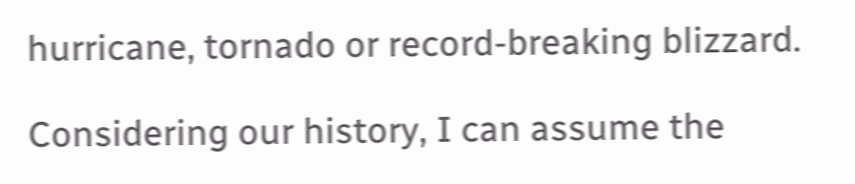hurricane, tornado or record-breaking blizzard.

Considering our history, I can assume the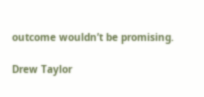outcome wouldn’t be promising.

Drew Taylor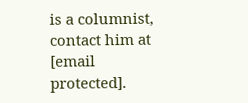is a columnist, contact him at [email protected].